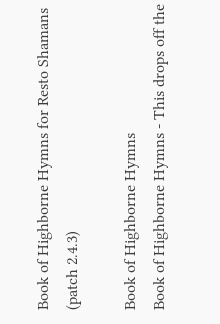Book of Highborne Hymns for Resto Shamans (patch 2.4.3)

Book of Highborne Hymns
Book of Highborne Hymns - This drops off the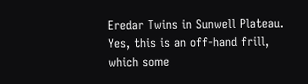Eredar Twins in Sunwell Plateau. Yes, this is an off-hand frill, which some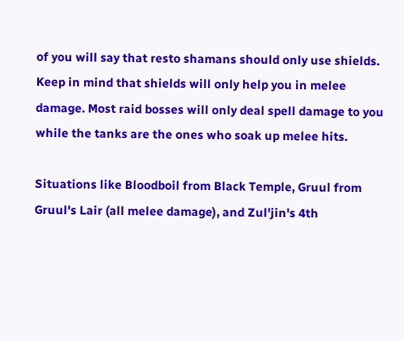of you will say that resto shamans should only use shields. Keep in mind that shields will only help you in melee damage. Most raid bosses will only deal spell damage to you while the tanks are the ones who soak up melee hits.

Situations like Bloodboil from Black Temple, Gruul from Gruul's Lair (all melee damage), and Zul'jin's 4th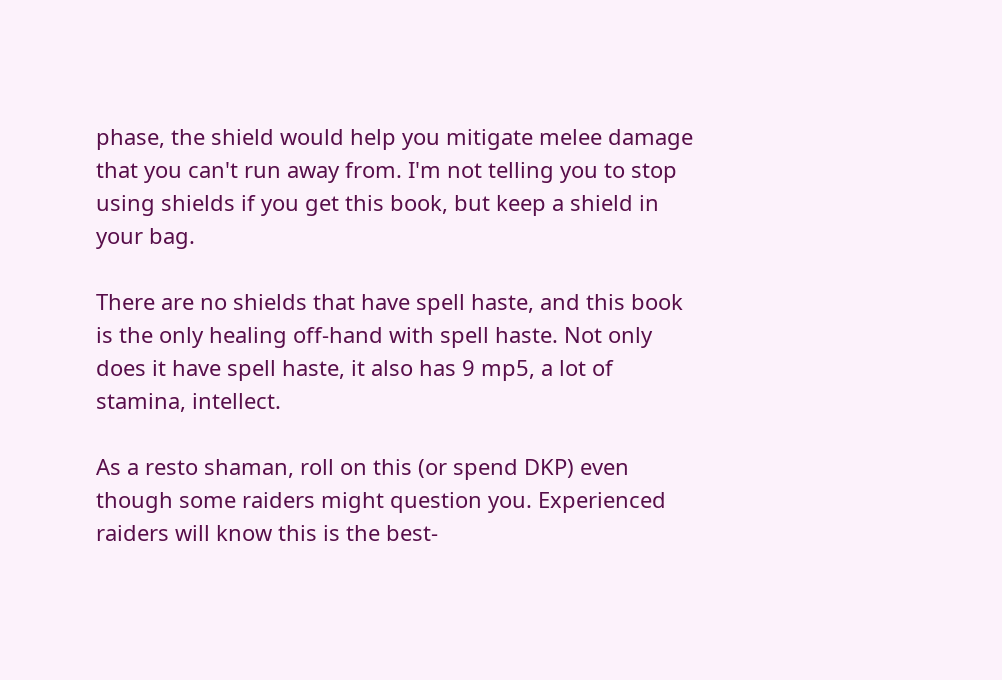phase, the shield would help you mitigate melee damage that you can't run away from. I'm not telling you to stop using shields if you get this book, but keep a shield in your bag.

There are no shields that have spell haste, and this book is the only healing off-hand with spell haste. Not only does it have spell haste, it also has 9 mp5, a lot of stamina, intellect.

As a resto shaman, roll on this (or spend DKP) even though some raiders might question you. Experienced raiders will know this is the best-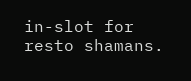in-slot for resto shamans.